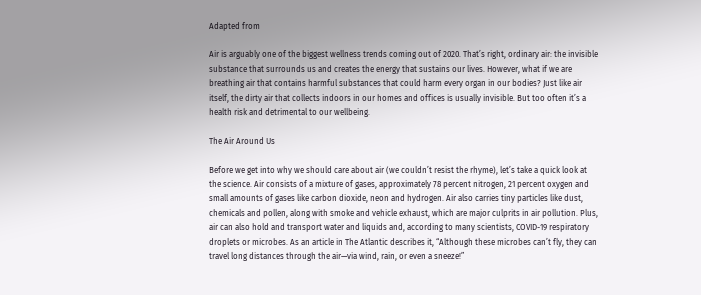Adapted from

Air is arguably one of the biggest wellness trends coming out of 2020. That’s right, ordinary air: the invisible substance that surrounds us and creates the energy that sustains our lives. However, what if we are breathing air that contains harmful substances that could harm every organ in our bodies? Just like air itself, the dirty air that collects indoors in our homes and offices is usually invisible. But too often it’s a health risk and detrimental to our wellbeing.

The Air Around Us

Before we get into why we should care about air (we couldn’t resist the rhyme), let’s take a quick look at the science. Air consists of a mixture of gases, approximately 78 percent nitrogen, 21 percent oxygen and small amounts of gases like carbon dioxide, neon and hydrogen. Air also carries tiny particles like dust, chemicals and pollen, along with smoke and vehicle exhaust, which are major culprits in air pollution. Plus, air can also hold and transport water and liquids and, according to many scientists, COVID-19 respiratory droplets or microbes. As an article in The Atlantic describes it, “Although these microbes can’t fly, they can travel long distances through the air—via wind, rain, or even a sneeze!”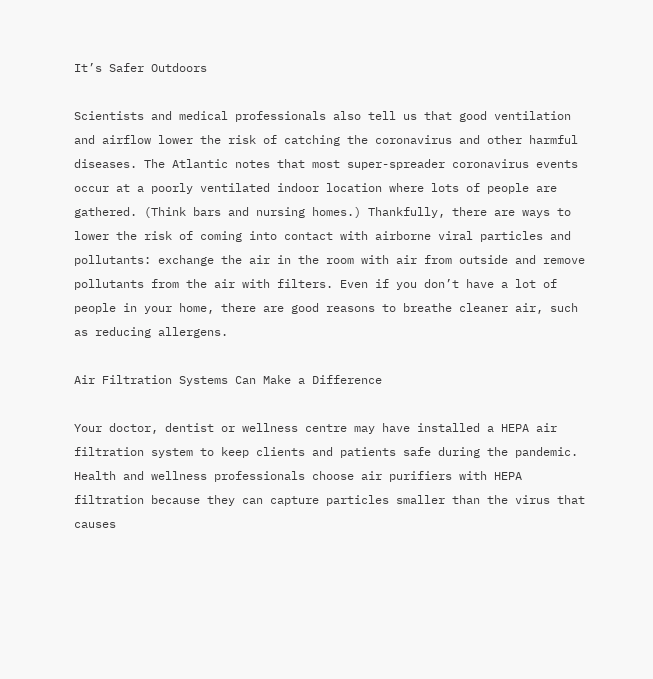It’s Safer Outdoors

Scientists and medical professionals also tell us that good ventilation and airflow lower the risk of catching the coronavirus and other harmful diseases. The Atlantic notes that most super-spreader coronavirus events occur at a poorly ventilated indoor location where lots of people are gathered. (Think bars and nursing homes.) Thankfully, there are ways to lower the risk of coming into contact with airborne viral particles and pollutants: exchange the air in the room with air from outside and remove pollutants from the air with filters. Even if you don’t have a lot of people in your home, there are good reasons to breathe cleaner air, such as reducing allergens.

Air Filtration Systems Can Make a Difference

Your doctor, dentist or wellness centre may have installed a HEPA air filtration system to keep clients and patients safe during the pandemic. Health and wellness professionals choose air purifiers with HEPA filtration because they can capture particles smaller than the virus that causes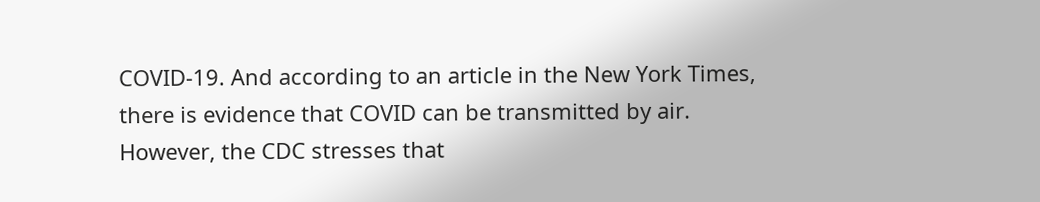COVID-19. And according to an article in the New York Times, there is evidence that COVID can be transmitted by air. However, the CDC stresses that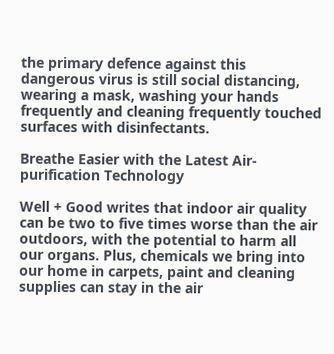the primary defence against this dangerous virus is still social distancing, wearing a mask, washing your hands frequently and cleaning frequently touched surfaces with disinfectants.

Breathe Easier with the Latest Air-purification Technology

Well + Good writes that indoor air quality can be two to five times worse than the air outdoors, with the potential to harm all our organs. Plus, chemicals we bring into our home in carpets, paint and cleaning supplies can stay in the air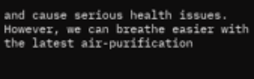and cause serious health issues. However, we can breathe easier with the latest air-purification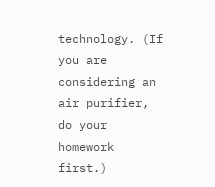technology. (If you are considering an air purifier, do your homework first.)